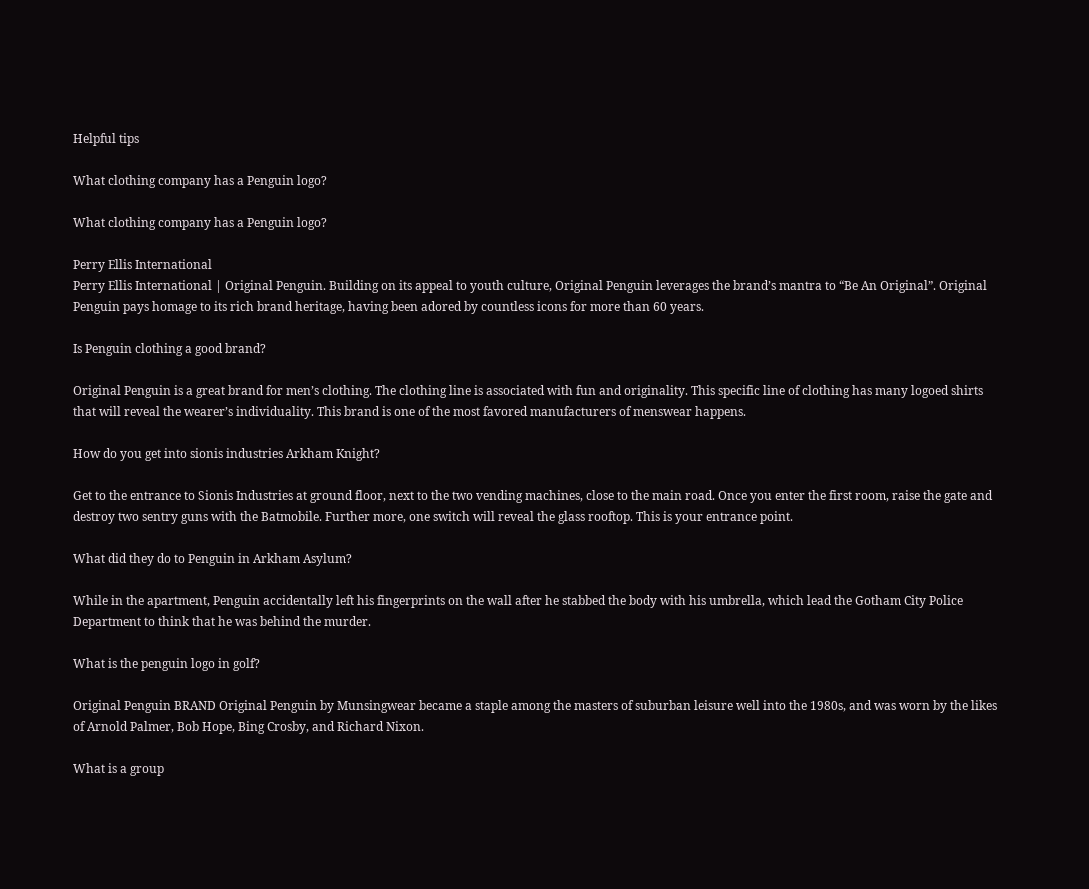Helpful tips

What clothing company has a Penguin logo?

What clothing company has a Penguin logo?

Perry Ellis International
Perry Ellis International | Original Penguin. Building on its appeal to youth culture, Original Penguin leverages the brand’s mantra to “Be An Original”. Original Penguin pays homage to its rich brand heritage, having been adored by countless icons for more than 60 years.

Is Penguin clothing a good brand?

Original Penguin is a great brand for men’s clothing. The clothing line is associated with fun and originality. This specific line of clothing has many logoed shirts that will reveal the wearer’s individuality. This brand is one of the most favored manufacturers of menswear happens.

How do you get into sionis industries Arkham Knight?

Get to the entrance to Sionis Industries at ground floor, next to the two vending machines, close to the main road. Once you enter the first room, raise the gate and destroy two sentry guns with the Batmobile. Further more, one switch will reveal the glass rooftop. This is your entrance point.

What did they do to Penguin in Arkham Asylum?

While in the apartment, Penguin accidentally left his fingerprints on the wall after he stabbed the body with his umbrella, which lead the Gotham City Police Department to think that he was behind the murder.

What is the penguin logo in golf?

Original Penguin BRAND Original Penguin by Munsingwear became a staple among the masters of suburban leisure well into the 1980s, and was worn by the likes of Arnold Palmer, Bob Hope, Bing Crosby, and Richard Nixon.

What is a group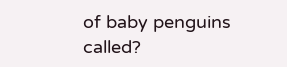of baby penguins called?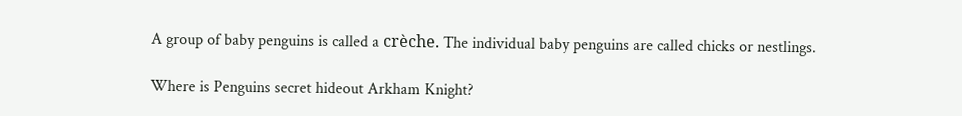A group of baby penguins is called a crèche. The individual baby penguins are called chicks or nestlings.

Where is Penguins secret hideout Arkham Knight?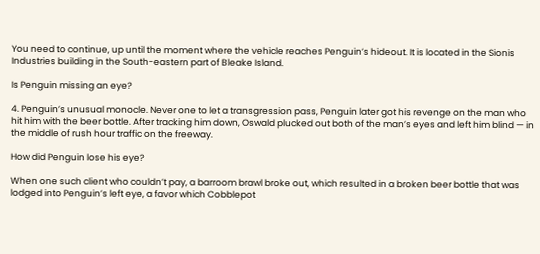You need to continue, up until the moment where the vehicle reaches Penguin’s hideout. It is located in the Sionis Industries building in the South-eastern part of Bleake Island.

Is Penguin missing an eye?

4. Penguin’s unusual monocle. Never one to let a transgression pass, Penguin later got his revenge on the man who hit him with the beer bottle. After tracking him down, Oswald plucked out both of the man’s eyes and left him blind — in the middle of rush hour traffic on the freeway.

How did Penguin lose his eye?

When one such client who couldn’t pay, a barroom brawl broke out, which resulted in a broken beer bottle that was lodged into Penguin’s left eye, a favor which Cobblepot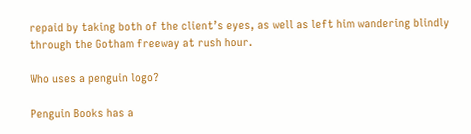repaid by taking both of the client’s eyes, as well as left him wandering blindly through the Gotham freeway at rush hour.

Who uses a penguin logo?

Penguin Books has a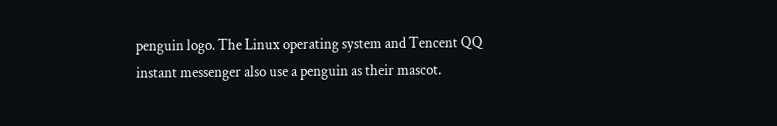penguin logo. The Linux operating system and Tencent QQ instant messenger also use a penguin as their mascot.